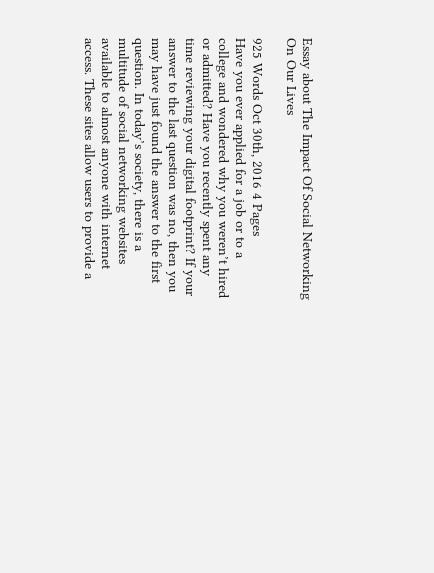Essay about The Impact Of Social Networking On Our Lives

925 Words Oct 30th, 2016 4 Pages
Have you ever applied for a job or to a college and wondered why you weren’t hired or admitted? Have you recently spent any time reviewing your digital footprint? If your answer to the last question was no, then you may have just found the answer to the first question. In today’s society, there is a multitude of social networking websites available to almost anyone with internet access. These sites allow users to provide a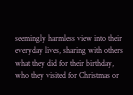seemingly harmless view into their everyday lives, sharing with others what they did for their birthday, who they visited for Christmas or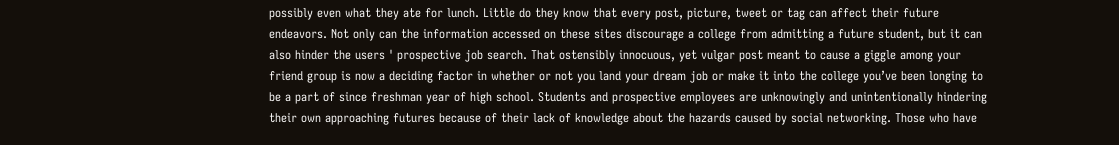possibly even what they ate for lunch. Little do they know that every post, picture, tweet or tag can affect their future endeavors. Not only can the information accessed on these sites discourage a college from admitting a future student, but it can also hinder the users ' prospective job search. That ostensibly innocuous, yet vulgar post meant to cause a giggle among your friend group is now a deciding factor in whether or not you land your dream job or make it into the college you’ve been longing to be a part of since freshman year of high school. Students and prospective employees are unknowingly and unintentionally hindering their own approaching futures because of their lack of knowledge about the hazards caused by social networking. Those who have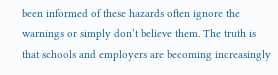been informed of these hazards often ignore the warnings or simply don’t believe them. The truth is that schools and employers are becoming increasingly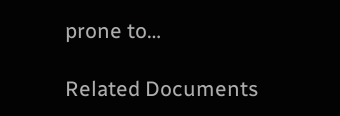prone to…

Related Documents